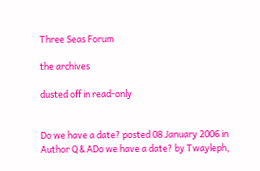Three Seas Forum

the archives

dusted off in read-only


Do we have a date? posted 08 January 2006 in Author Q & ADo we have a date? by Twayleph,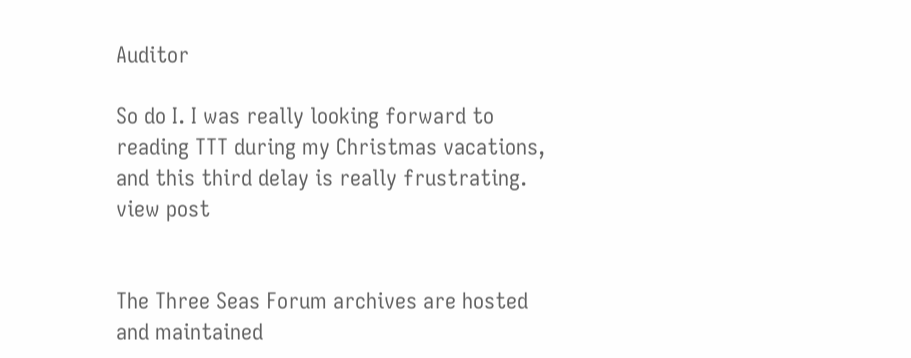Auditor

So do I. I was really looking forward to reading TTT during my Christmas vacations, and this third delay is really frustrating. view post


The Three Seas Forum archives are hosted and maintained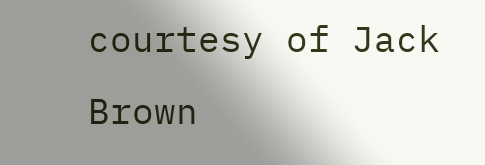courtesy of Jack Brown